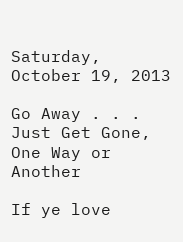Saturday, October 19, 2013

Go Away . . . Just Get Gone, One Way or Another

If ye love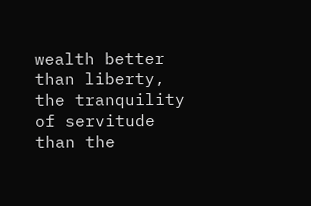wealth better than liberty, the tranquility of servitude than the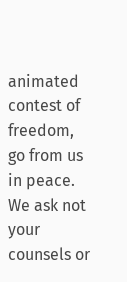animated contest of freedom, go from us in peace. We ask not your counsels or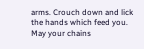arms. Crouch down and lick the hands which feed you. May your chains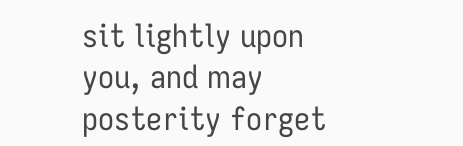sit lightly upon you, and may posterity forget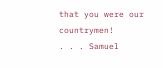that you were our countrymen!
. . . Samuel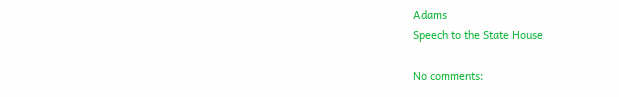Adams
Speech to the State House

No comments: